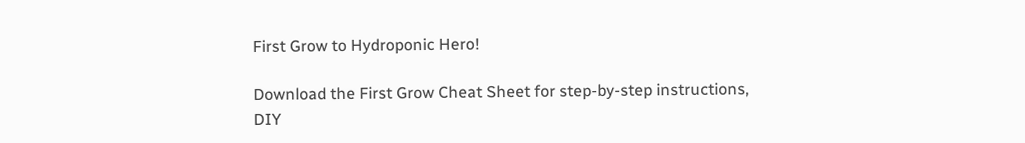First Grow to Hydroponic Hero!

Download the First Grow Cheat Sheet for step-by-step instructions, DIY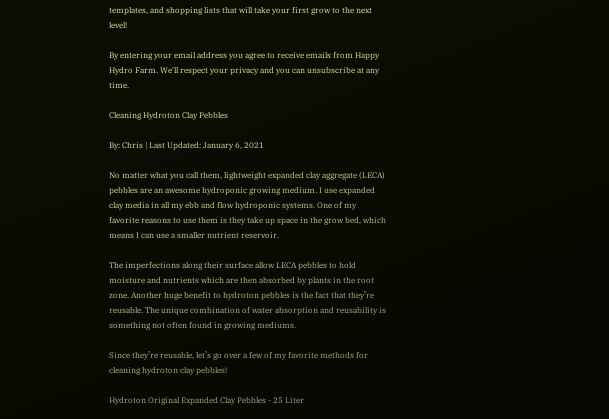templates, and shopping lists that will take your first grow to the next level!

By entering your email address you agree to receive emails from Happy Hydro Farm. We'll respect your privacy and you can unsubscribe at any time.

Cleaning Hydroton Clay Pebbles

By: Chris | Last Updated: January 6, 2021

No matter what you call them, lightweight expanded clay aggregate (LECA) pebbles are an awesome hydroponic growing medium. I use expanded clay media in all my ebb and flow hydroponic systems. One of my favorite reasons to use them is they take up space in the grow bed, which means I can use a smaller nutrient reservoir.

The imperfections along their surface allow LECA pebbles to hold moisture and nutrients which are then absorbed by plants in the root zone. Another huge benefit to hydroton pebbles is the fact that they’re reusable. The unique combination of water absorption and reusability is something not often found in growing mediums.

Since they’re reusable, let’s go over a few of my favorite methods for cleaning hydroton clay pebbles!

Hydroton Original Expanded Clay Pebbles - 25 Liter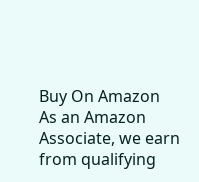Buy On Amazon
As an Amazon Associate, we earn from qualifying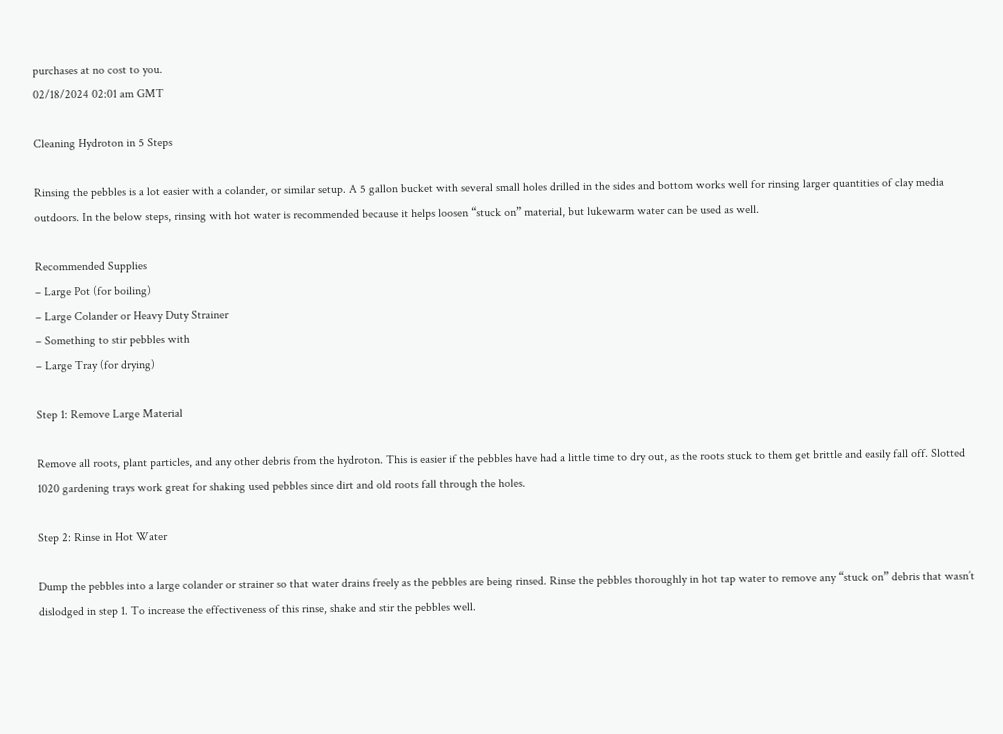purchases at no cost to you.
02/18/2024 02:01 am GMT

Cleaning Hydroton in 5 Steps

Rinsing the pebbles is a lot easier with a colander, or similar setup. A 5 gallon bucket with several small holes drilled in the sides and bottom works well for rinsing larger quantities of clay media outdoors. In the below steps, rinsing with hot water is recommended because it helps loosen “stuck on” material, but lukewarm water can be used as well.

Recommended Supplies
– Large Pot (for boiling)
– Large Colander or Heavy Duty Strainer
– Something to stir pebbles with
– Large Tray (for drying)

Step 1: Remove Large Material

Remove all roots, plant particles, and any other debris from the hydroton. This is easier if the pebbles have had a little time to dry out, as the roots stuck to them get brittle and easily fall off. Slotted 1020 gardening trays work great for shaking used pebbles since dirt and old roots fall through the holes.

Step 2: Rinse in Hot Water

Dump the pebbles into a large colander or strainer so that water drains freely as the pebbles are being rinsed. Rinse the pebbles thoroughly in hot tap water to remove any “stuck on” debris that wasn’t dislodged in step 1. To increase the effectiveness of this rinse, shake and stir the pebbles well.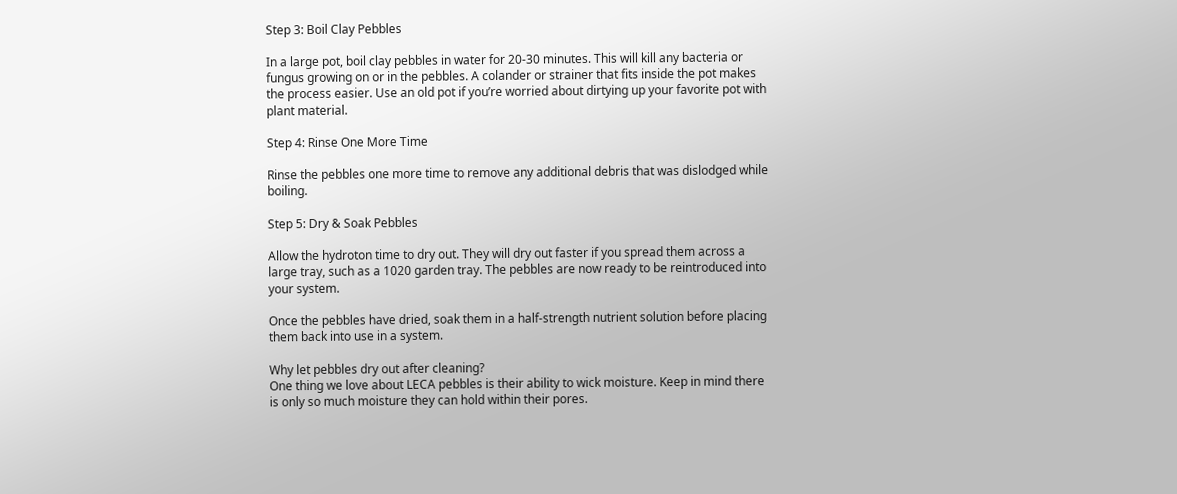Step 3: Boil Clay Pebbles

In a large pot, boil clay pebbles in water for 20-30 minutes. This will kill any bacteria or fungus growing on or in the pebbles. A colander or strainer that fits inside the pot makes the process easier. Use an old pot if you’re worried about dirtying up your favorite pot with plant material.

Step 4: Rinse One More Time

Rinse the pebbles one more time to remove any additional debris that was dislodged while boiling.

Step 5: Dry & Soak Pebbles

Allow the hydroton time to dry out. They will dry out faster if you spread them across a large tray, such as a 1020 garden tray. The pebbles are now ready to be reintroduced into your system.

Once the pebbles have dried, soak them in a half-strength nutrient solution before placing them back into use in a system.

Why let pebbles dry out after cleaning?
One thing we love about LECA pebbles is their ability to wick moisture. Keep in mind there is only so much moisture they can hold within their pores.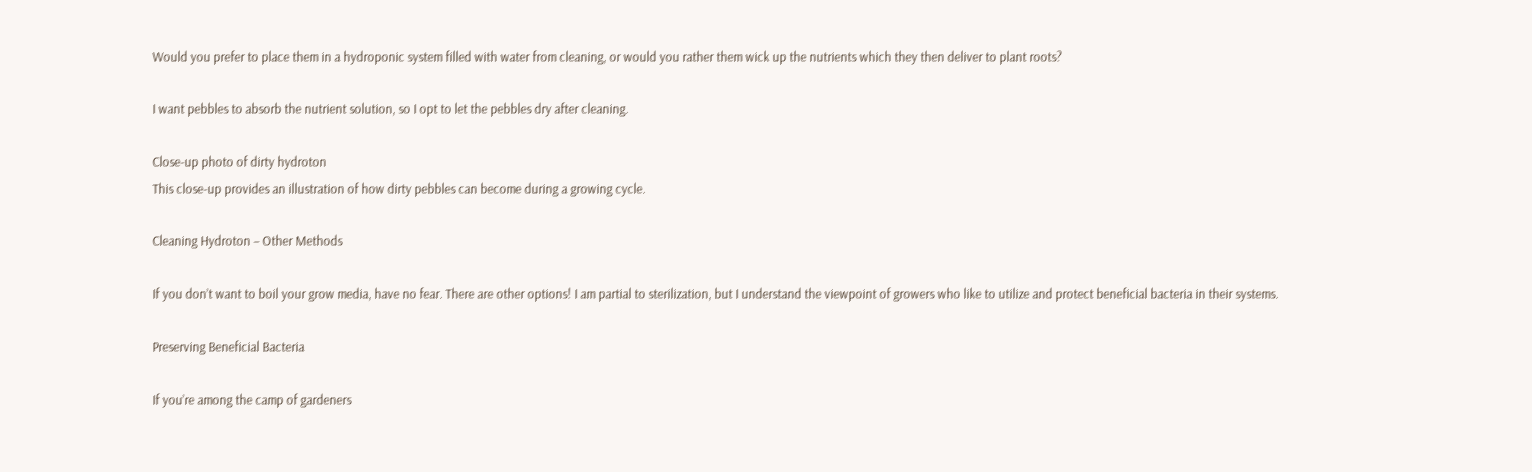Would you prefer to place them in a hydroponic system filled with water from cleaning, or would you rather them wick up the nutrients which they then deliver to plant roots?

I want pebbles to absorb the nutrient solution, so I opt to let the pebbles dry after cleaning.

Close-up photo of dirty hydroton
This close-up provides an illustration of how dirty pebbles can become during a growing cycle.

Cleaning Hydroton – Other Methods

If you don’t want to boil your grow media, have no fear. There are other options! I am partial to sterilization, but I understand the viewpoint of growers who like to utilize and protect beneficial bacteria in their systems.

Preserving Beneficial Bacteria

If you’re among the camp of gardeners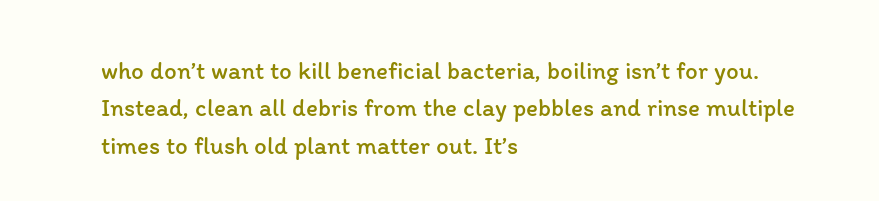who don’t want to kill beneficial bacteria, boiling isn’t for you. Instead, clean all debris from the clay pebbles and rinse multiple times to flush old plant matter out. It’s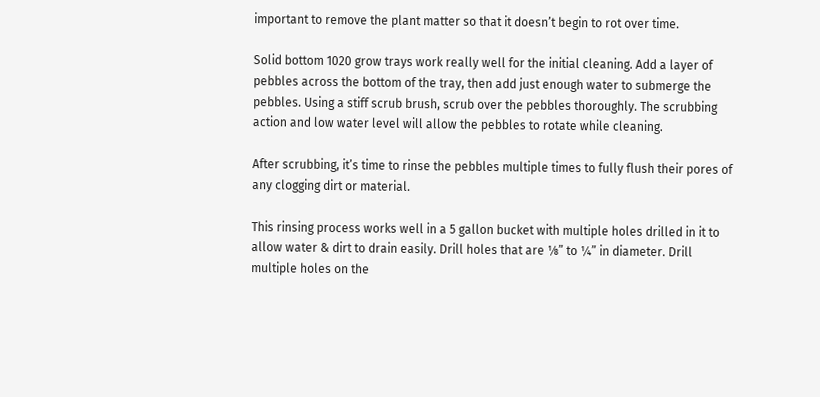important to remove the plant matter so that it doesn’t begin to rot over time.

Solid bottom 1020 grow trays work really well for the initial cleaning. Add a layer of pebbles across the bottom of the tray, then add just enough water to submerge the pebbles. Using a stiff scrub brush, scrub over the pebbles thoroughly. The scrubbing action and low water level will allow the pebbles to rotate while cleaning.

After scrubbing, it’s time to rinse the pebbles multiple times to fully flush their pores of any clogging dirt or material.

This rinsing process works well in a 5 gallon bucket with multiple holes drilled in it to allow water & dirt to drain easily. Drill holes that are ⅛” to ¼” in diameter. Drill multiple holes on the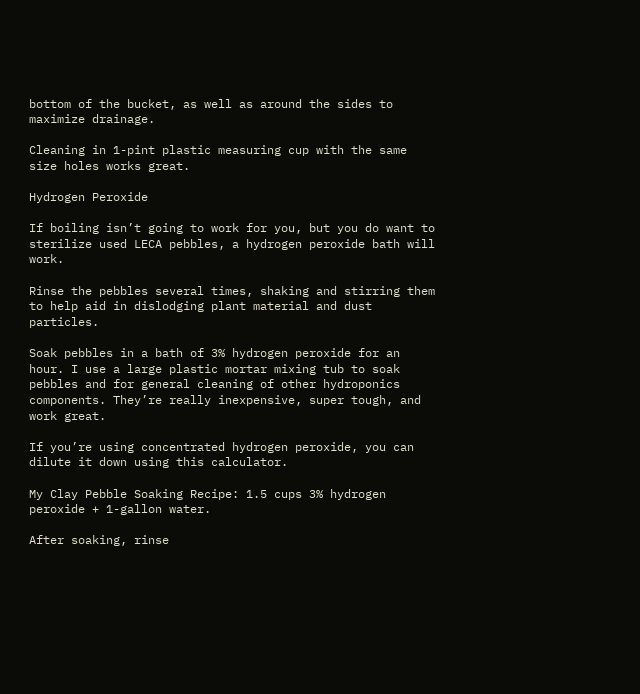bottom of the bucket, as well as around the sides to maximize drainage.

Cleaning in 1-pint plastic measuring cup with the same size holes works great.

Hydrogen Peroxide

If boiling isn’t going to work for you, but you do want to sterilize used LECA pebbles, a hydrogen peroxide bath will work.

Rinse the pebbles several times, shaking and stirring them to help aid in dislodging plant material and dust particles.

Soak pebbles in a bath of 3% hydrogen peroxide for an hour. I use a large plastic mortar mixing tub to soak pebbles and for general cleaning of other hydroponics components. They’re really inexpensive, super tough, and work great.

If you’re using concentrated hydrogen peroxide, you can dilute it down using this calculator.

My Clay Pebble Soaking Recipe: 1.5 cups 3% hydrogen peroxide + 1-gallon water.

After soaking, rinse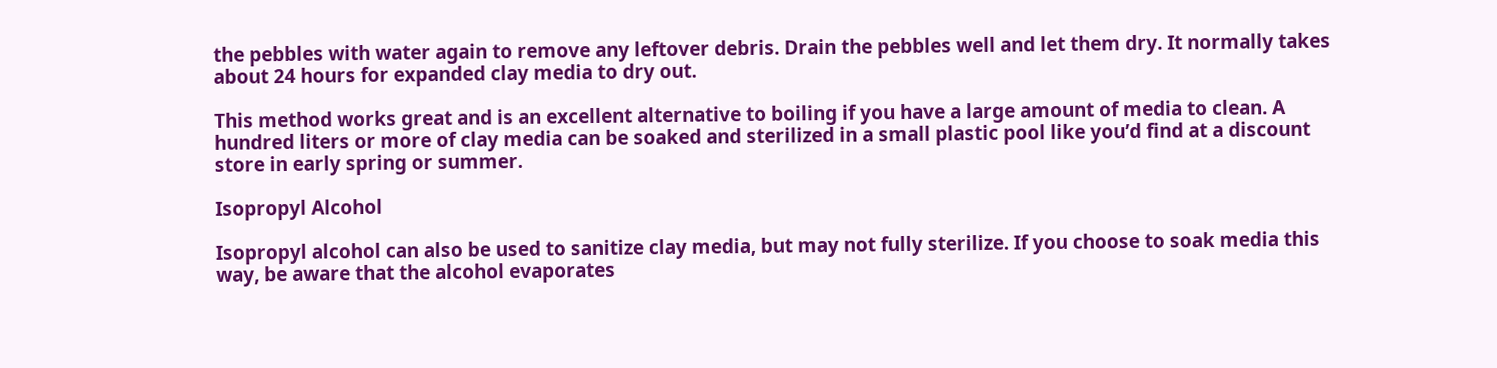the pebbles with water again to remove any leftover debris. Drain the pebbles well and let them dry. It normally takes about 24 hours for expanded clay media to dry out.

This method works great and is an excellent alternative to boiling if you have a large amount of media to clean. A hundred liters or more of clay media can be soaked and sterilized in a small plastic pool like you’d find at a discount store in early spring or summer.

Isopropyl Alcohol

Isopropyl alcohol can also be used to sanitize clay media, but may not fully sterilize. If you choose to soak media this way, be aware that the alcohol evaporates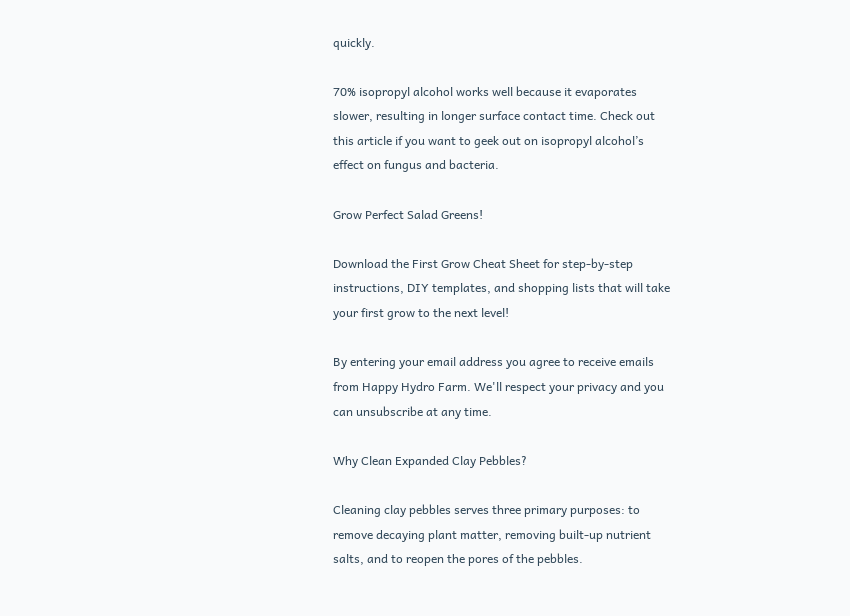quickly.

70% isopropyl alcohol works well because it evaporates slower, resulting in longer surface contact time. Check out this article if you want to geek out on isopropyl alcohol’s effect on fungus and bacteria.

Grow Perfect Salad Greens!

Download the First Grow Cheat Sheet for step-by-step instructions, DIY templates, and shopping lists that will take your first grow to the next level!

By entering your email address you agree to receive emails from Happy Hydro Farm. We'll respect your privacy and you can unsubscribe at any time.

Why Clean Expanded Clay Pebbles?

Cleaning clay pebbles serves three primary purposes: to remove decaying plant matter, removing built-up nutrient salts, and to reopen the pores of the pebbles.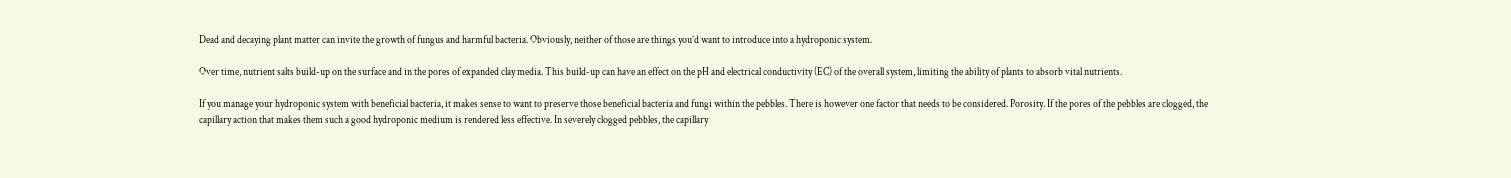Dead and decaying plant matter can invite the growth of fungus and harmful bacteria. Obviously, neither of those are things you’d want to introduce into a hydroponic system.

Over time, nutrient salts build-up on the surface and in the pores of expanded clay media. This build-up can have an effect on the pH and electrical conductivity (EC) of the overall system, limiting the ability of plants to absorb vital nutrients.

If you manage your hydroponic system with beneficial bacteria, it makes sense to want to preserve those beneficial bacteria and fungi within the pebbles. There is however one factor that needs to be considered. Porosity. If the pores of the pebbles are clogged, the capillary action that makes them such a good hydroponic medium is rendered less effective. In severely clogged pebbles, the capillary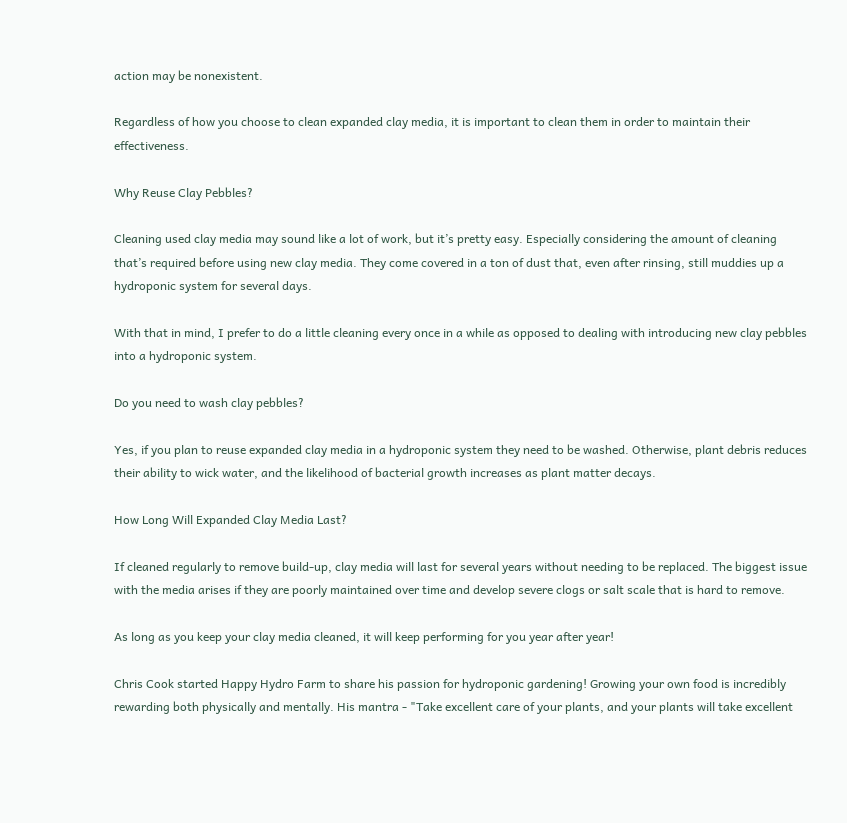action may be nonexistent.

Regardless of how you choose to clean expanded clay media, it is important to clean them in order to maintain their effectiveness.

Why Reuse Clay Pebbles?

Cleaning used clay media may sound like a lot of work, but it’s pretty easy. Especially considering the amount of cleaning that’s required before using new clay media. They come covered in a ton of dust that, even after rinsing, still muddies up a hydroponic system for several days.

With that in mind, I prefer to do a little cleaning every once in a while as opposed to dealing with introducing new clay pebbles into a hydroponic system.

Do you need to wash clay pebbles?

Yes, if you plan to reuse expanded clay media in a hydroponic system they need to be washed. Otherwise, plant debris reduces their ability to wick water, and the likelihood of bacterial growth increases as plant matter decays.

How Long Will Expanded Clay Media Last?

If cleaned regularly to remove build-up, clay media will last for several years without needing to be replaced. The biggest issue with the media arises if they are poorly maintained over time and develop severe clogs or salt scale that is hard to remove.

As long as you keep your clay media cleaned, it will keep performing for you year after year!

Chris Cook started Happy Hydro Farm to share his passion for hydroponic gardening! Growing your own food is incredibly rewarding both physically and mentally. His mantra - "Take excellent care of your plants, and your plants will take excellent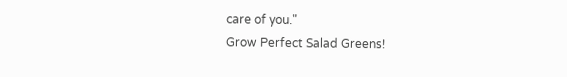care of you."
Grow Perfect Salad Greens!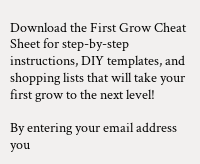Download the First Grow Cheat Sheet for step-by-step instructions, DIY templates, and shopping lists that will take your first grow to the next level!

By entering your email address you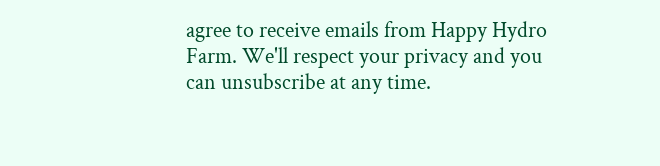agree to receive emails from Happy Hydro Farm. We'll respect your privacy and you can unsubscribe at any time.